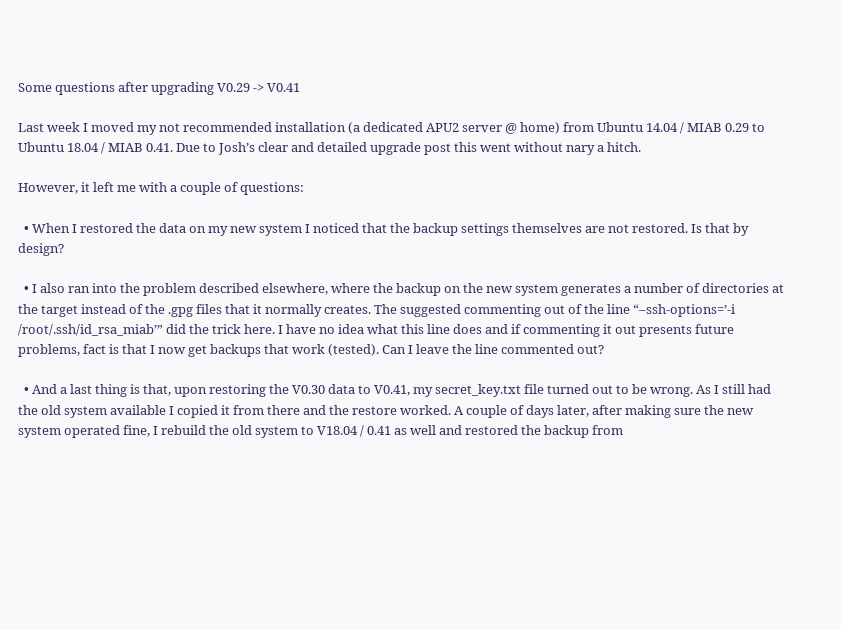Some questions after upgrading V0.29 -> V0.41

Last week I moved my not recommended installation (a dedicated APU2 server @ home) from Ubuntu 14.04 / MIAB 0.29 to Ubuntu 18.04 / MIAB 0.41. Due to Josh’s clear and detailed upgrade post this went without nary a hitch.

However, it left me with a couple of questions:

  • When I restored the data on my new system I noticed that the backup settings themselves are not restored. Is that by design?

  • I also ran into the problem described elsewhere, where the backup on the new system generates a number of directories at the target instead of the .gpg files that it normally creates. The suggested commenting out of the line “–ssh-options=’-i /root/.ssh/id_rsa_miab’” did the trick here. I have no idea what this line does and if commenting it out presents future problems, fact is that I now get backups that work (tested). Can I leave the line commented out?

  • And a last thing is that, upon restoring the V0.30 data to V0.41, my secret_key.txt file turned out to be wrong. As I still had the old system available I copied it from there and the restore worked. A couple of days later, after making sure the new system operated fine, I rebuild the old system to V18.04 / 0.41 as well and restored the backup from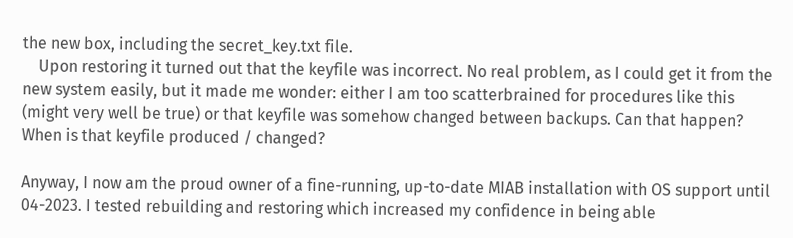the new box, including the secret_key.txt file.
    Upon restoring it turned out that the keyfile was incorrect. No real problem, as I could get it from the new system easily, but it made me wonder: either I am too scatterbrained for procedures like this (might very well be true) or that keyfile was somehow changed between backups. Can that happen? When is that keyfile produced / changed?

Anyway, I now am the proud owner of a fine-running, up-to-date MIAB installation with OS support until 04-2023. I tested rebuilding and restoring which increased my confidence in being able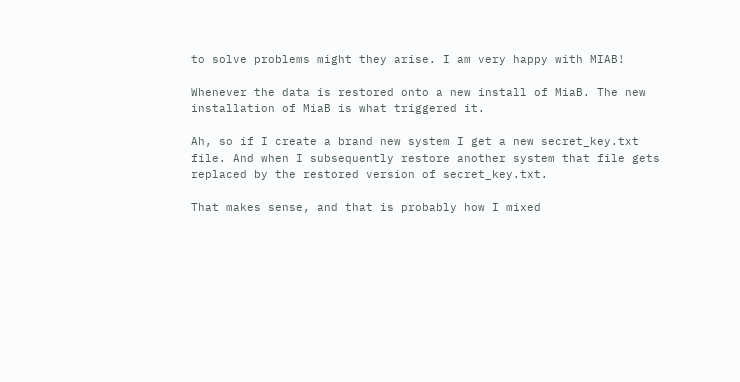to solve problems might they arise. I am very happy with MIAB!

Whenever the data is restored onto a new install of MiaB. The new installation of MiaB is what triggered it.

Ah, so if I create a brand new system I get a new secret_key.txt file. And when I subsequently restore another system that file gets replaced by the restored version of secret_key.txt.

That makes sense, and that is probably how I mixed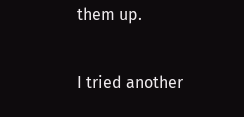them up.

I tried another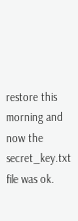restore this morning and now the secret_key.txt file was ok.